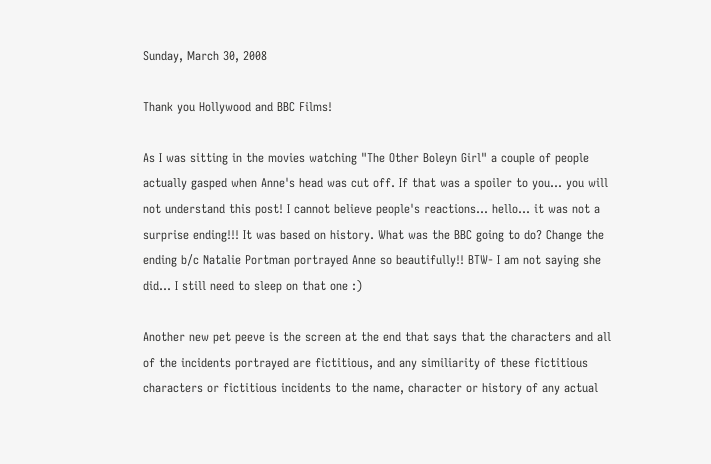Sunday, March 30, 2008

Thank you Hollywood and BBC Films!

As I was sitting in the movies watching "The Other Boleyn Girl" a couple of people actually gasped when Anne's head was cut off. If that was a spoiler to you... you will not understand this post! I cannot believe people's reactions... hello... it was not a surprise ending!!! It was based on history. What was the BBC going to do? Change the ending b/c Natalie Portman portrayed Anne so beautifully!! BTW- I am not saying she did... I still need to sleep on that one :)

Another new pet peeve is the screen at the end that says that the characters and all of the incidents portrayed are fictitious, and any similiarity of these fictitious characters or fictitious incidents to the name, character or history of any actual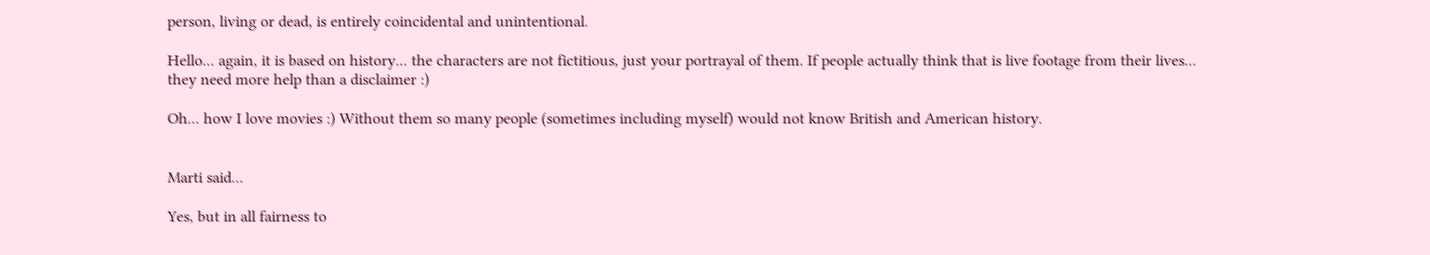person, living or dead, is entirely coincidental and unintentional.

Hello... again, it is based on history... the characters are not fictitious, just your portrayal of them. If people actually think that is live footage from their lives... they need more help than a disclaimer :)

Oh... how I love movies :) Without them so many people (sometimes including myself) would not know British and American history.


Marti said...

Yes, but in all fairness to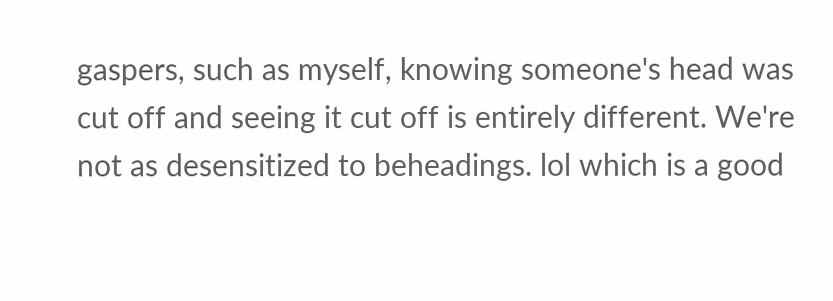gaspers, such as myself, knowing someone's head was cut off and seeing it cut off is entirely different. We're not as desensitized to beheadings. lol which is a good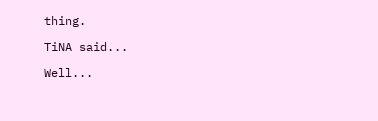thing.

TiNA said...

Well...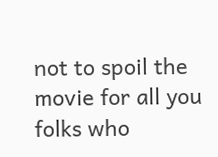not to spoil the movie for all you folks who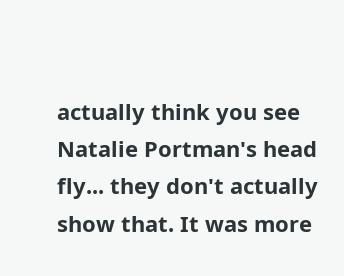actually think you see Natalie Portman's head fly... they don't actually show that. It was more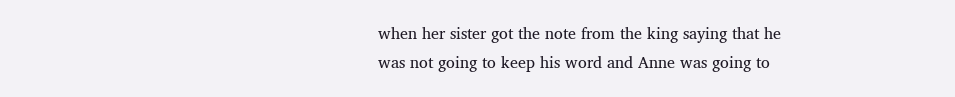when her sister got the note from the king saying that he was not going to keep his word and Anne was going to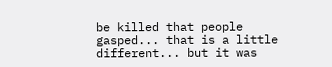be killed that people gasped... that is a little different... but it was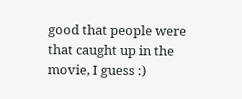good that people were that caught up in the movie, I guess :)